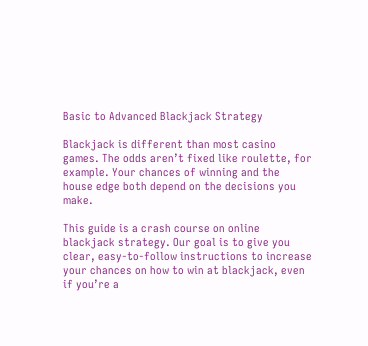Basic to Advanced Blackjack Strategy

Blackjack is different than most casino games. The odds aren’t fixed like roulette, for example. Your chances of winning and the house edge both depend on the decisions you make.

This guide is a crash course on online blackjack strategy. Our goal is to give you clear, easy-to-follow instructions to increase your chances on how to win at blackjack, even if you’re a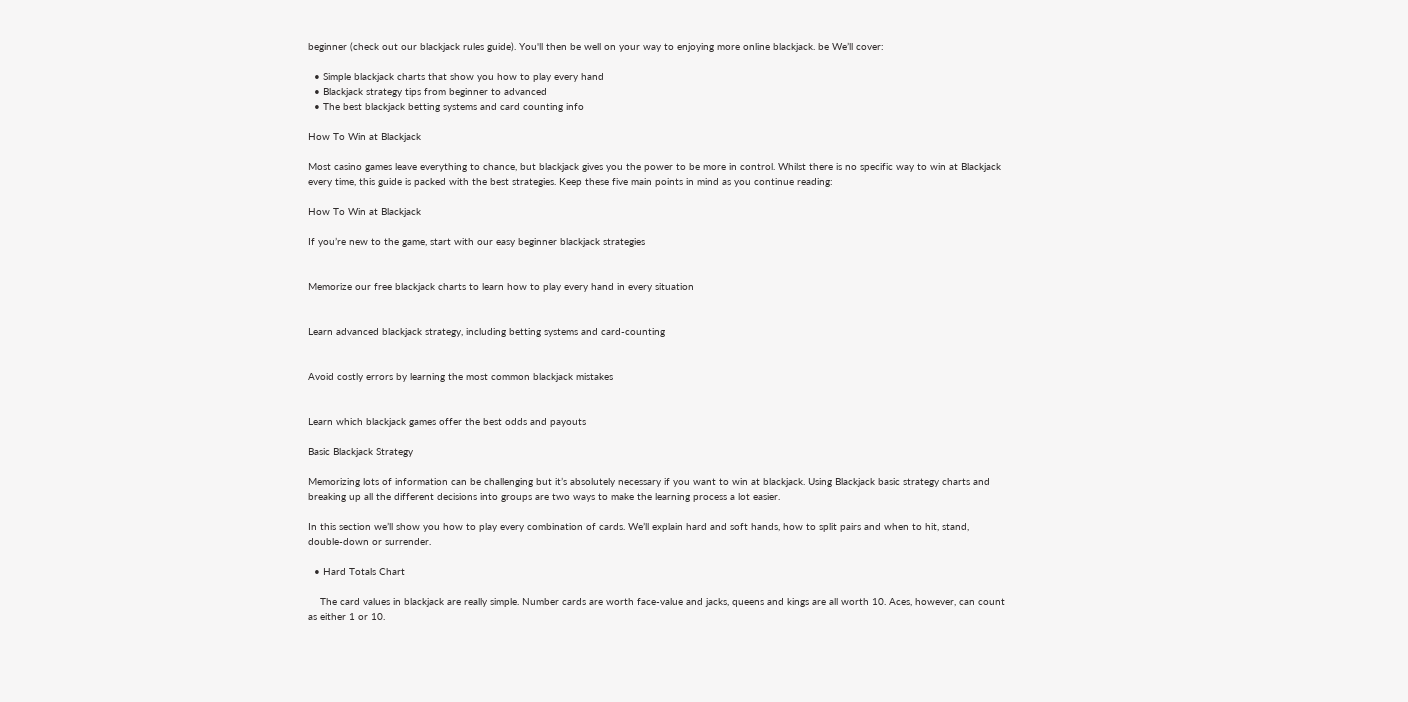beginner (check out our blackjack rules guide). You'll then be well on your way to enjoying more online blackjack. be We’ll cover:

  • Simple blackjack charts that show you how to play every hand
  • Blackjack strategy tips from beginner to advanced
  • The best blackjack betting systems and card counting info

How To Win at Blackjack

Most casino games leave everything to chance, but blackjack gives you the power to be more in control. Whilst there is no specific way to win at Blackjack every time, this guide is packed with the best strategies. Keep these five main points in mind as you continue reading:

How To Win at Blackjack

If you’re new to the game, start with our easy beginner blackjack strategies


Memorize our free blackjack charts to learn how to play every hand in every situation


Learn advanced blackjack strategy, including betting systems and card-counting


Avoid costly errors by learning the most common blackjack mistakes


Learn which blackjack games offer the best odds and payouts

Basic Blackjack Strategy

Memorizing lots of information can be challenging but it’s absolutely necessary if you want to win at blackjack. Using Blackjack basic strategy charts and breaking up all the different decisions into groups are two ways to make the learning process a lot easier.

In this section we’ll show you how to play every combination of cards. We’ll explain hard and soft hands, how to split pairs and when to hit, stand, double-down or surrender.

  • Hard Totals Chart

    The card values in blackjack are really simple. Number cards are worth face-value and jacks, queens and kings are all worth 10. Aces, however, can count as either 1 or 10.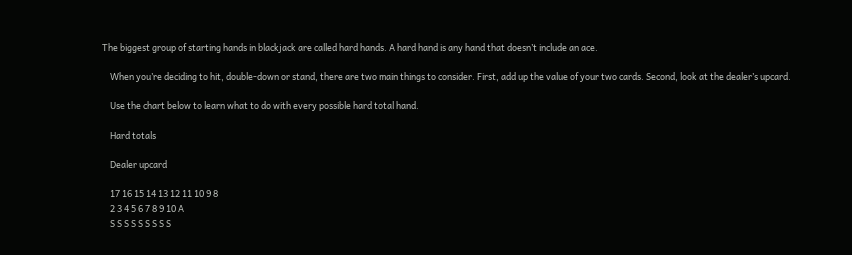The biggest group of starting hands in blackjack are called hard hands. A hard hand is any hand that doesn’t include an ace.

    When you’re deciding to hit, double-down or stand, there are two main things to consider. First, add up the value of your two cards. Second, look at the dealer’s upcard.

    Use the chart below to learn what to do with every possible hard total hand.

    Hard totals

    Dealer upcard

    17 16 15 14 13 12 11 10 9 8
    2 3 4 5 6 7 8 9 10 A
    S S S S S S S S S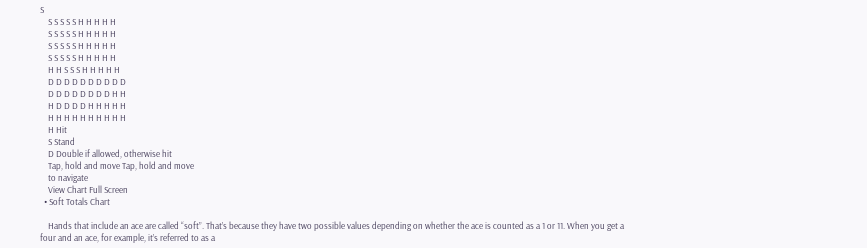S
    S S S S S H H H H H
    S S S S S H H H H H
    S S S S S H H H H H
    S S S S S H H H H H
    H H S S S H H H H H
    D D D D D D D D D D
    D D D D D D D D H H
    H D D D D H H H H H
    H H H H H H H H H H
    H Hit
    S Stand
    D Double if allowed, otherwise hit
    Tap, hold and move Tap, hold and move
    to navigate
    View Chart Full Screen
  • Soft Totals Chart

    Hands that include an ace are called “soft”. That’s because they have two possible values depending on whether the ace is counted as a 1 or 11. When you get a four and an ace, for example, it’s referred to as a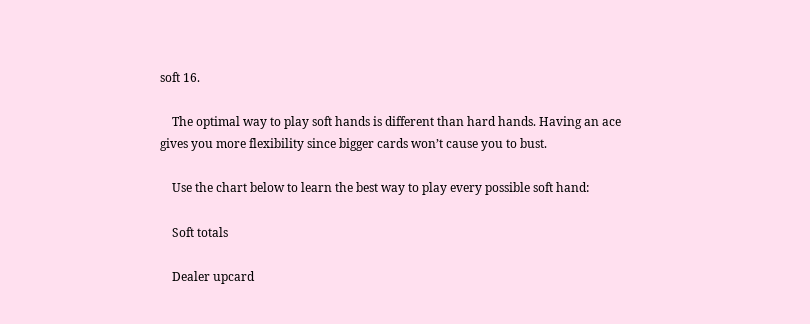soft 16.

    The optimal way to play soft hands is different than hard hands. Having an ace gives you more flexibility since bigger cards won’t cause you to bust.

    Use the chart below to learn the best way to play every possible soft hand:

    Soft totals

    Dealer upcard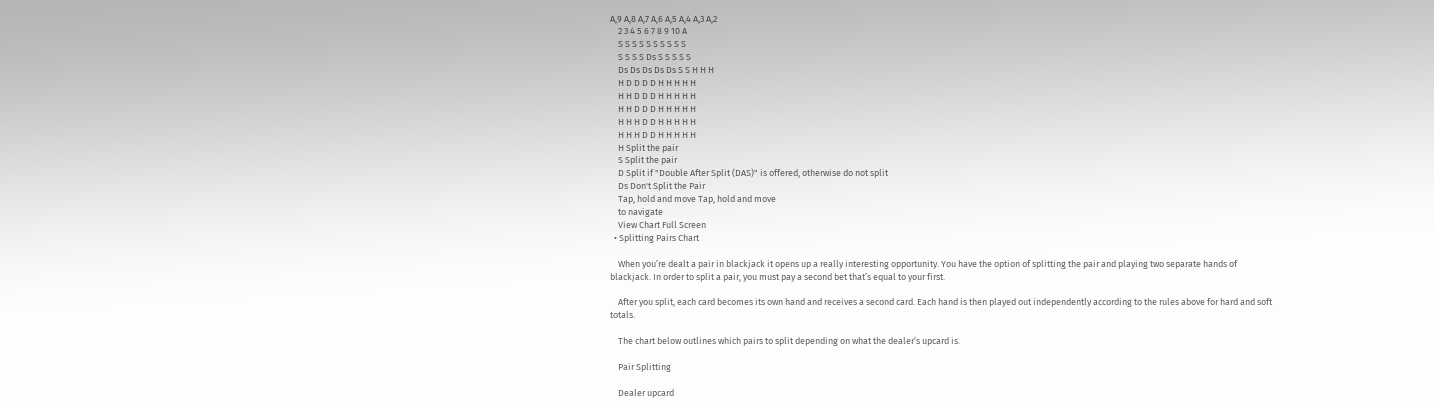A,9 A,8 A,7 A,6 A,5 A,4 A,3 A,2
    2 3 4 5 6 7 8 9 10 A
    S S S S S S S S S S
    S S S S Ds S S S S S
    Ds Ds Ds Ds Ds S S H H H
    H D D D D H H H H H
    H H D D D H H H H H
    H H D D D H H H H H
    H H H D D H H H H H
    H H H D D H H H H H
    H Split the pair
    S Split the pair
    D Split if "Double After Split (DAS)" is offered, otherwise do not split
    Ds Don't Split the Pair
    Tap, hold and move Tap, hold and move
    to navigate
    View Chart Full Screen
  • Splitting Pairs Chart

    When you’re dealt a pair in blackjack it opens up a really interesting opportunity. You have the option of splitting the pair and playing two separate hands of blackjack. In order to split a pair, you must pay a second bet that’s equal to your first.

    After you split, each card becomes its own hand and receives a second card. Each hand is then played out independently according to the rules above for hard and soft totals.

    The chart below outlines which pairs to split depending on what the dealer’s upcard is.

    Pair Splitting

    Dealer upcard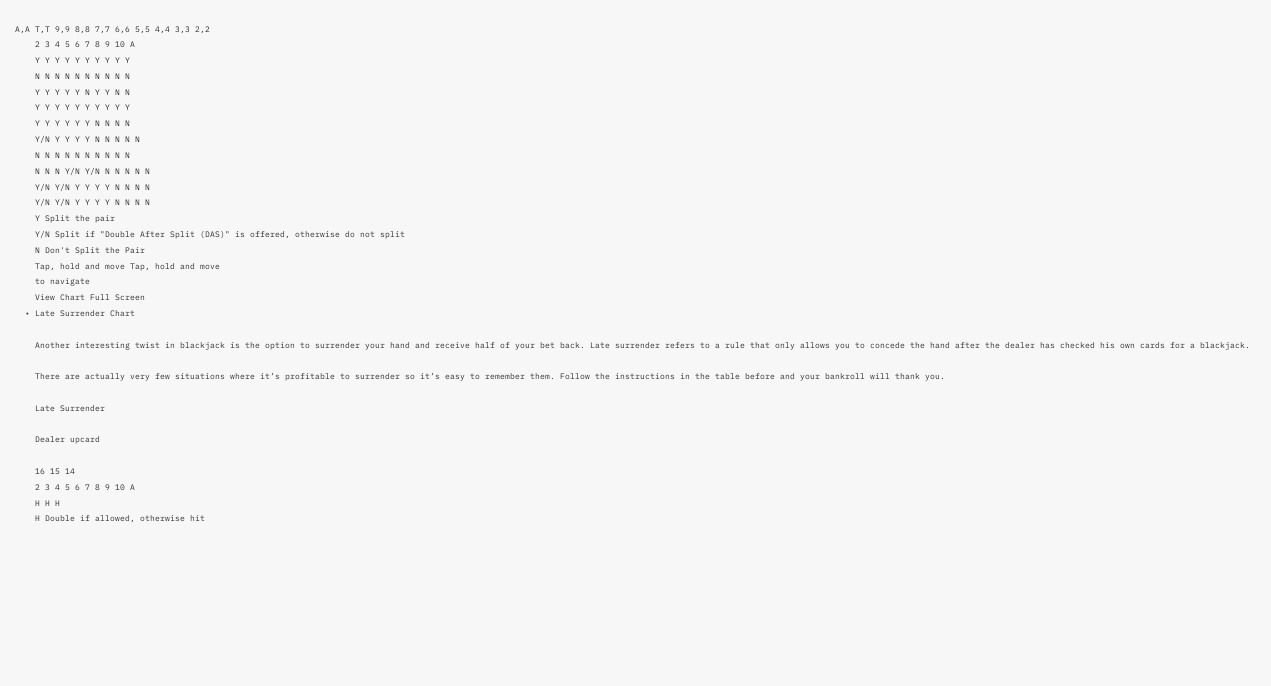A,A T,T 9,9 8,8 7,7 6,6 5,5 4,4 3,3 2,2
    2 3 4 5 6 7 8 9 10 A
    Y Y Y Y Y Y Y Y Y Y
    N N N N N N N N N N
    Y Y Y Y Y N Y Y N N
    Y Y Y Y Y Y Y Y Y Y
    Y Y Y Y Y Y N N N N
    Y/N Y Y Y Y N N N N N
    N N N N N N N N N N
    N N N Y/N Y/N N N N N N
    Y/N Y/N Y Y Y Y N N N N
    Y/N Y/N Y Y Y Y N N N N
    Y Split the pair
    Y/N Split if "Double After Split (DAS)" is offered, otherwise do not split
    N Don't Split the Pair
    Tap, hold and move Tap, hold and move
    to navigate
    View Chart Full Screen
  • Late Surrender Chart

    Another interesting twist in blackjack is the option to surrender your hand and receive half of your bet back. Late surrender refers to a rule that only allows you to concede the hand after the dealer has checked his own cards for a blackjack.

    There are actually very few situations where it’s profitable to surrender so it’s easy to remember them. Follow the instructions in the table before and your bankroll will thank you.

    Late Surrender

    Dealer upcard

    16 15 14
    2 3 4 5 6 7 8 9 10 A
    H H H
    H Double if allowed, otherwise hit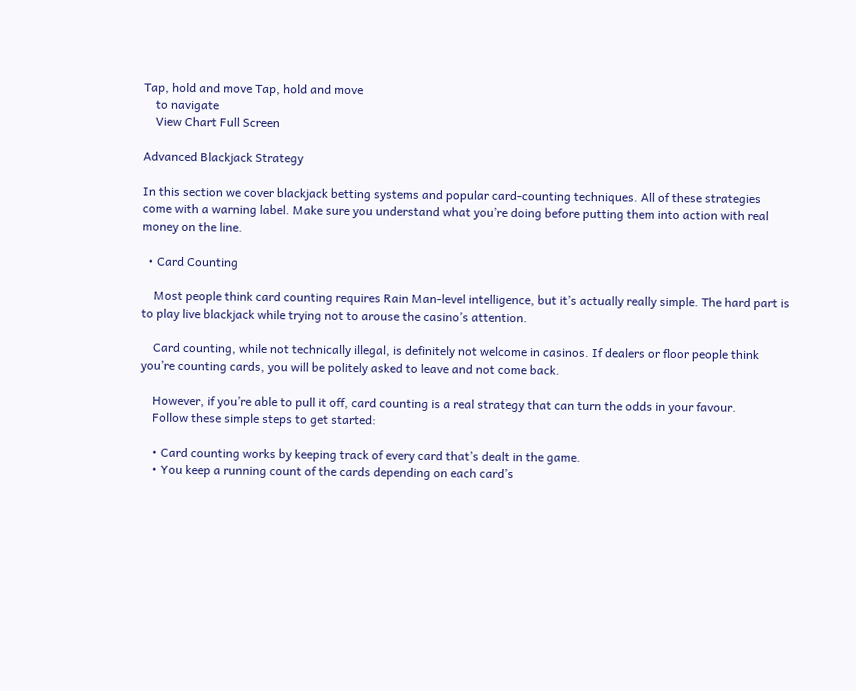Tap, hold and move Tap, hold and move
    to navigate
    View Chart Full Screen

Advanced Blackjack Strategy

In this section we cover blackjack betting systems and popular card-counting techniques. All of these strategies come with a warning label. Make sure you understand what you’re doing before putting them into action with real money on the line.

  • Card Counting

    Most people think card counting requires Rain Man-level intelligence, but it’s actually really simple. The hard part is to play live blackjack while trying not to arouse the casino’s attention.

    Card counting, while not technically illegal, is definitely not welcome in casinos. If dealers or floor people think you’re counting cards, you will be politely asked to leave and not come back.

    However, if you’re able to pull it off, card counting is a real strategy that can turn the odds in your favour.
    Follow these simple steps to get started:

    • Card counting works by keeping track of every card that’s dealt in the game.
    • You keep a running count of the cards depending on each card’s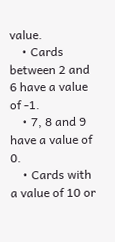value.
    • Cards between 2 and 6 have a value of -1.
    • 7, 8 and 9 have a value of 0.
    • Cards with a value of 10 or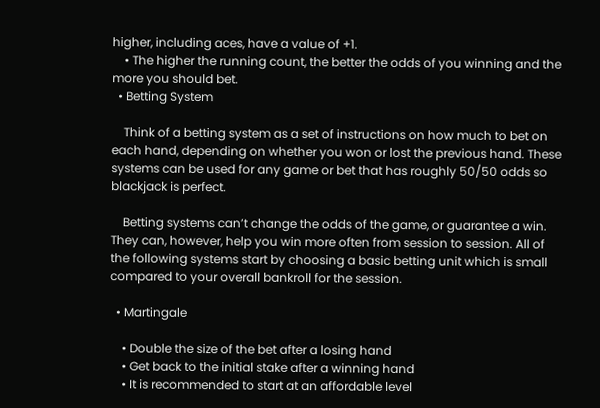higher, including aces, have a value of +1.
    • The higher the running count, the better the odds of you winning and the more you should bet.
  • Betting System

    Think of a betting system as a set of instructions on how much to bet on each hand, depending on whether you won or lost the previous hand. These systems can be used for any game or bet that has roughly 50/50 odds so blackjack is perfect.

    Betting systems can’t change the odds of the game, or guarantee a win. They can, however, help you win more often from session to session. All of the following systems start by choosing a basic betting unit which is small compared to your overall bankroll for the session.

  • Martingale

    • Double the size of the bet after a losing hand
    • Get back to the initial stake after a winning hand
    • It is recommended to start at an affordable level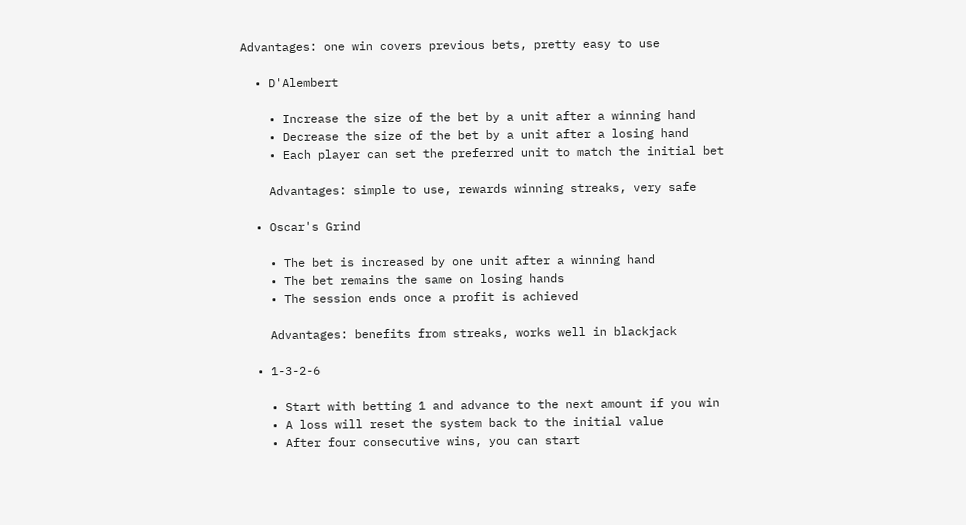Advantages: one win covers previous bets, pretty easy to use

  • D'Alembert

    • Increase the size of the bet by a unit after a winning hand
    • Decrease the size of the bet by a unit after a losing hand
    • Each player can set the preferred unit to match the initial bet

    Advantages: simple to use, rewards winning streaks, very safe

  • Oscar's Grind

    • The bet is increased by one unit after a winning hand
    • The bet remains the same on losing hands
    • The session ends once a profit is achieved

    Advantages: benefits from streaks, works well in blackjack

  • 1-3-2-6

    • Start with betting 1 and advance to the next amount if you win
    • A loss will reset the system back to the initial value
    • After four consecutive wins, you can start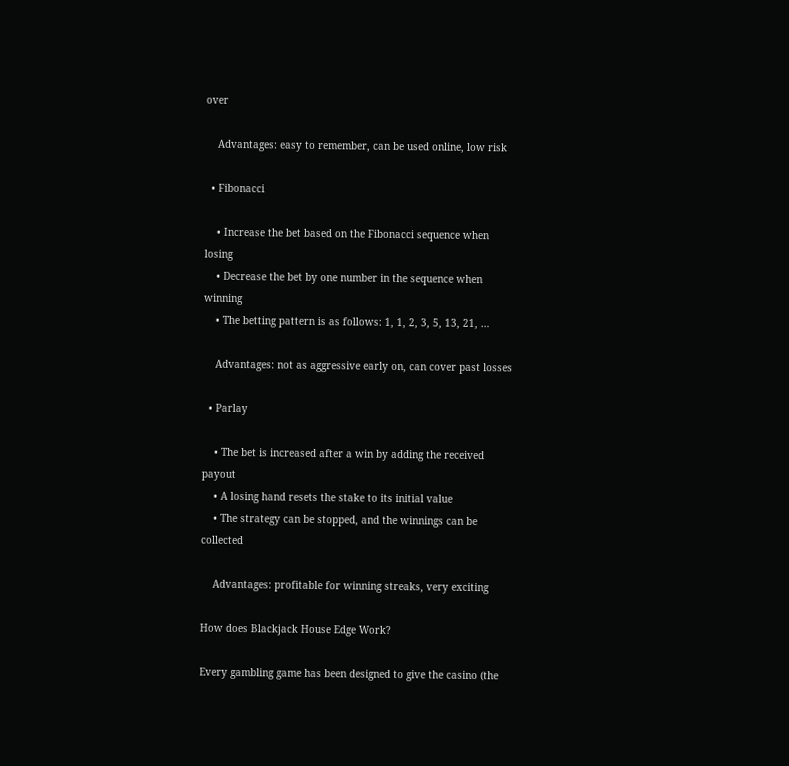over

    Advantages: easy to remember, can be used online, low risk

  • Fibonacci

    • Increase the bet based on the Fibonacci sequence when losing
    • Decrease the bet by one number in the sequence when winning
    • The betting pattern is as follows: 1, 1, 2, 3, 5, 13, 21, …

    Advantages: not as aggressive early on, can cover past losses

  • Parlay

    • The bet is increased after a win by adding the received payout
    • A losing hand resets the stake to its initial value
    • The strategy can be stopped, and the winnings can be collected

    Advantages: profitable for winning streaks, very exciting

How does Blackjack House Edge Work?

Every gambling game has been designed to give the casino (the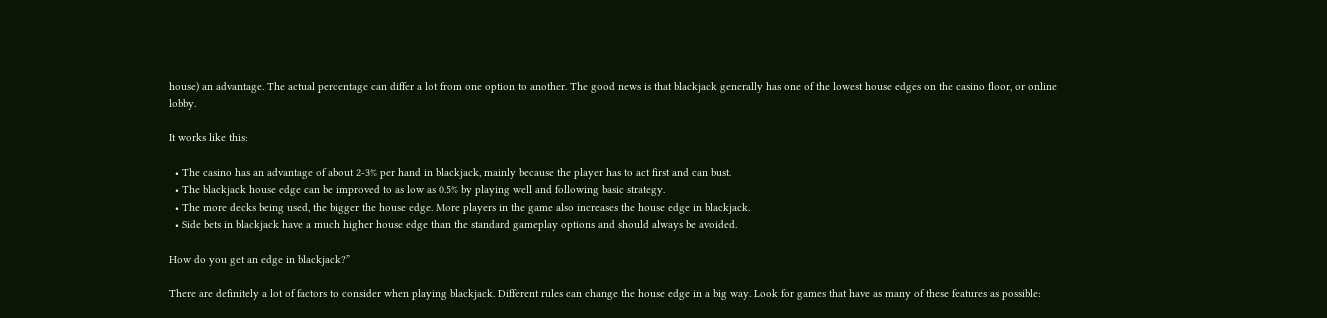house) an advantage. The actual percentage can differ a lot from one option to another. The good news is that blackjack generally has one of the lowest house edges on the casino floor, or online lobby.

It works like this:

  • The casino has an advantage of about 2-3% per hand in blackjack, mainly because the player has to act first and can bust.
  • The blackjack house edge can be improved to as low as 0.5% by playing well and following basic strategy.
  • The more decks being used, the bigger the house edge. More players in the game also increases the house edge in blackjack.
  • Side bets in blackjack have a much higher house edge than the standard gameplay options and should always be avoided.

How do you get an edge in blackjack?”

There are definitely a lot of factors to consider when playing blackjack. Different rules can change the house edge in a big way. Look for games that have as many of these features as possible: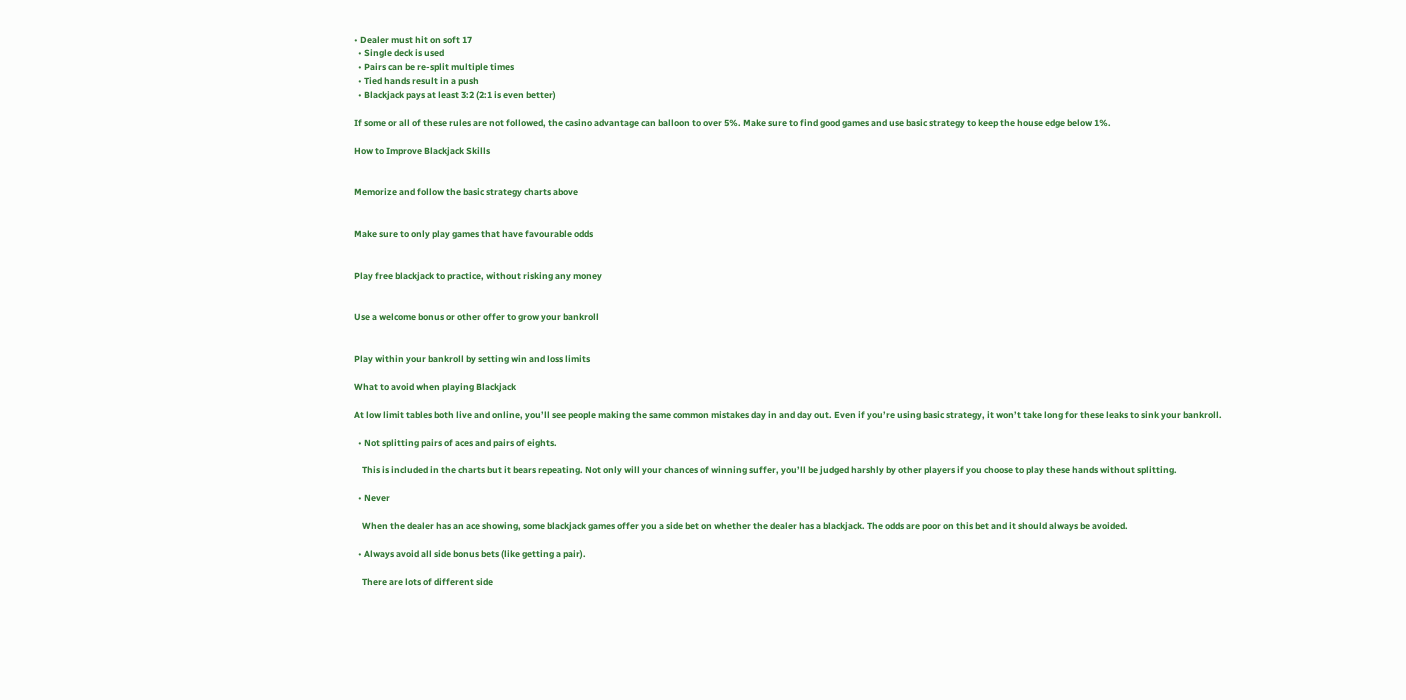• Dealer must hit on soft 17
  • Single deck is used
  • Pairs can be re-split multiple times
  • Tied hands result in a push
  • Blackjack pays at least 3:2 (2:1 is even better)

If some or all of these rules are not followed, the casino advantage can balloon to over 5%. Make sure to find good games and use basic strategy to keep the house edge below 1%.

How to Improve Blackjack Skills


Memorize and follow the basic strategy charts above


Make sure to only play games that have favourable odds


Play free blackjack to practice, without risking any money


Use a welcome bonus or other offer to grow your bankroll


Play within your bankroll by setting win and loss limits

What to avoid when playing Blackjack

At low limit tables both live and online, you’ll see people making the same common mistakes day in and day out. Even if you’re using basic strategy, it won’t take long for these leaks to sink your bankroll.

  • Not splitting pairs of aces and pairs of eights.

    This is included in the charts but it bears repeating. Not only will your chances of winning suffer, you’ll be judged harshly by other players if you choose to play these hands without splitting.

  • Never

    When the dealer has an ace showing, some blackjack games offer you a side bet on whether the dealer has a blackjack. The odds are poor on this bet and it should always be avoided.

  • Always avoid all side bonus bets (like getting a pair).

    There are lots of different side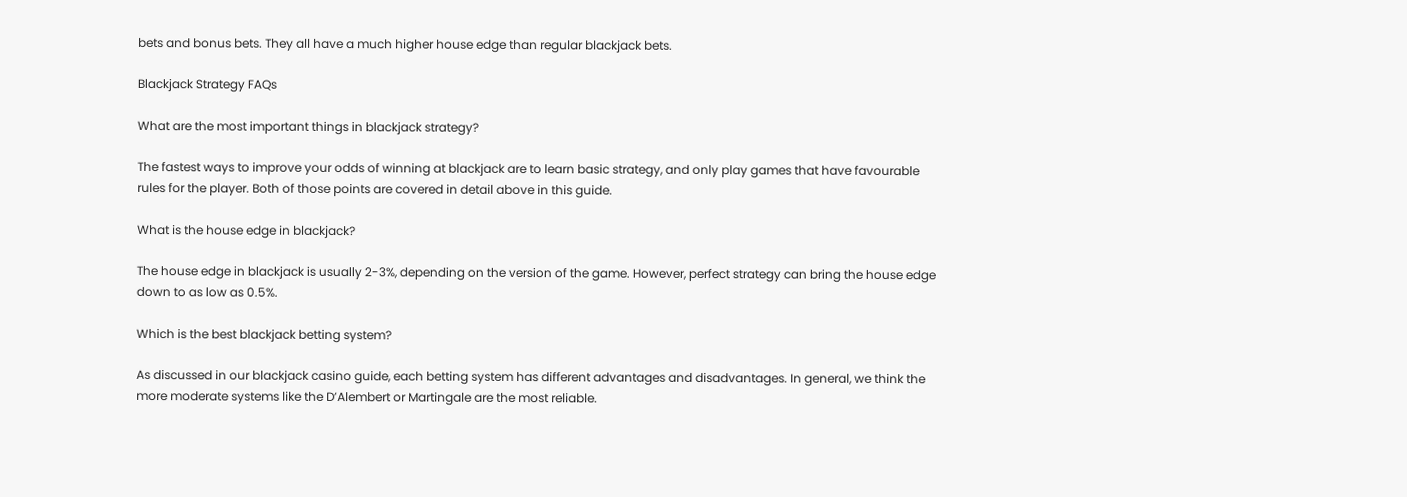bets and bonus bets. They all have a much higher house edge than regular blackjack bets.

Blackjack Strategy FAQs

What are the most important things in blackjack strategy?

The fastest ways to improve your odds of winning at blackjack are to learn basic strategy, and only play games that have favourable rules for the player. Both of those points are covered in detail above in this guide.

What is the house edge in blackjack?

The house edge in blackjack is usually 2-3%, depending on the version of the game. However, perfect strategy can bring the house edge down to as low as 0.5%.

Which is the best blackjack betting system?

As discussed in our blackjack casino guide, each betting system has different advantages and disadvantages. In general, we think the more moderate systems like the D’Alembert or Martingale are the most reliable.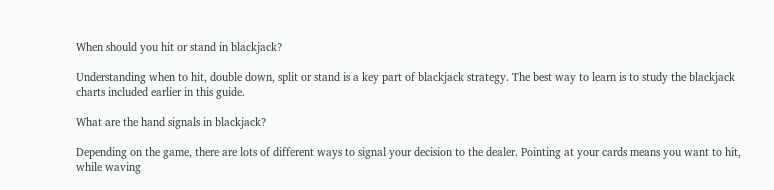When should you hit or stand in blackjack?

Understanding when to hit, double down, split or stand is a key part of blackjack strategy. The best way to learn is to study the blackjack charts included earlier in this guide.

What are the hand signals in blackjack?

Depending on the game, there are lots of different ways to signal your decision to the dealer. Pointing at your cards means you want to hit, while waving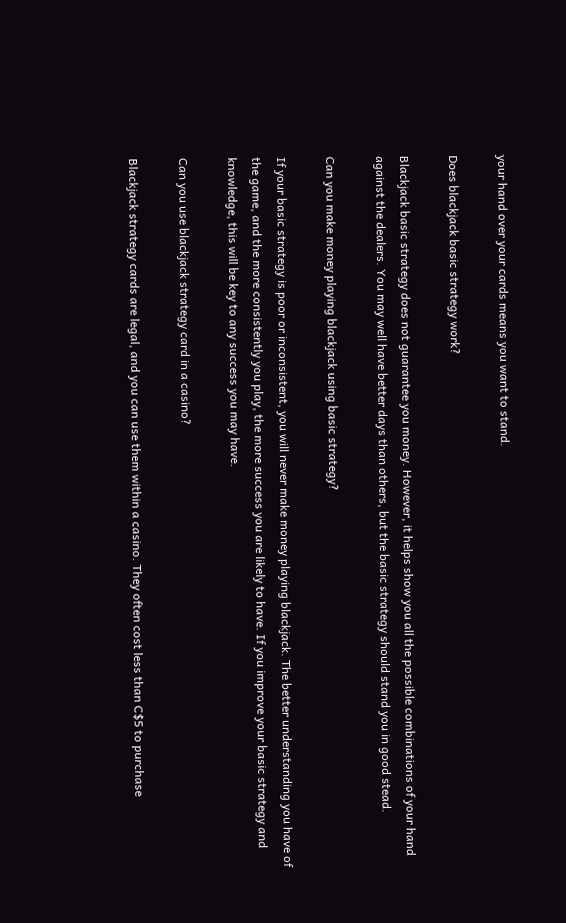your hand over your cards means you want to stand.

Does blackjack basic strategy work?

Blackjack basic strategy does not guarantee you money. However, it helps show you all the possible combinations of your hand against the dealers. You may well have better days than others, but the basic strategy should stand you in good stead.

Can you make money playing blackjack using basic strategy?

If your basic strategy is poor or inconsistent, you will never make money playing blackjack. The better understanding you have of the game, and the more consistently you play, the more success you are likely to have. If you improve your basic strategy and knowledge, this will be key to any success you may have.

Can you use blackjack strategy card in a casino?

Blackjack strategy cards are legal, and you can use them within a casino. They often cost less than C$5 to purchase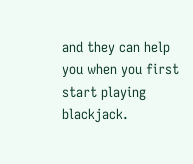and they can help you when you first start playing blackjack.